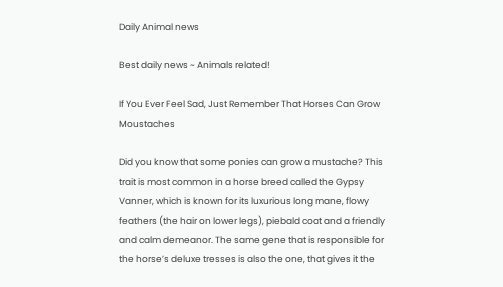Daily Animal news

Best daily news ~ Animals related!

If You Ever Feel Sad, Just Remember That Horses Can Grow Moustaches

Did you know that some ponies can grow a mustache? This trait is most common in a horse breed called the Gypsy Vanner, which is known for its luxurious long mane, flowy feathers (the hair on lower legs), piebald coat and a friendly and calm demeanor. The same gene that is responsible for the horse’s deluxe tresses is also the one, that gives it the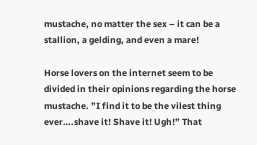mustache, no matter the sex – it can be a stallion, a gelding, and even a mare!

Horse lovers on the internet seem to be divided in their opinions regarding the horse mustache. ”I find it to be the vilest thing ever….shave it! Shave it! Ugh!” That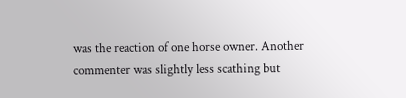was the reaction of one horse owner. Another commenter was slightly less scathing but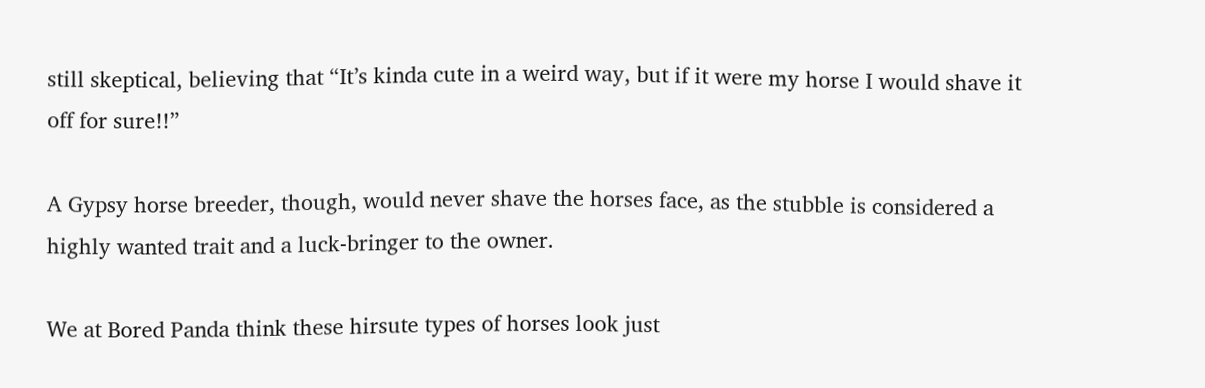still skeptical, believing that “It’s kinda cute in a weird way, but if it were my horse I would shave it off for sure!!”

A Gypsy horse breeder, though, would never shave the horses face, as the stubble is considered a highly wanted trait and a luck-bringer to the owner.

We at Bored Panda think these hirsute types of horses look just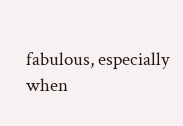fabulous, especially when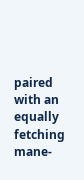paired with an equally fetching mane-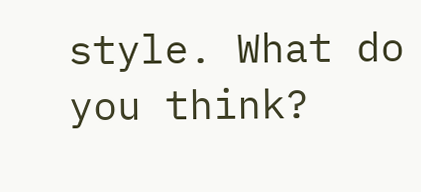style. What do you think?